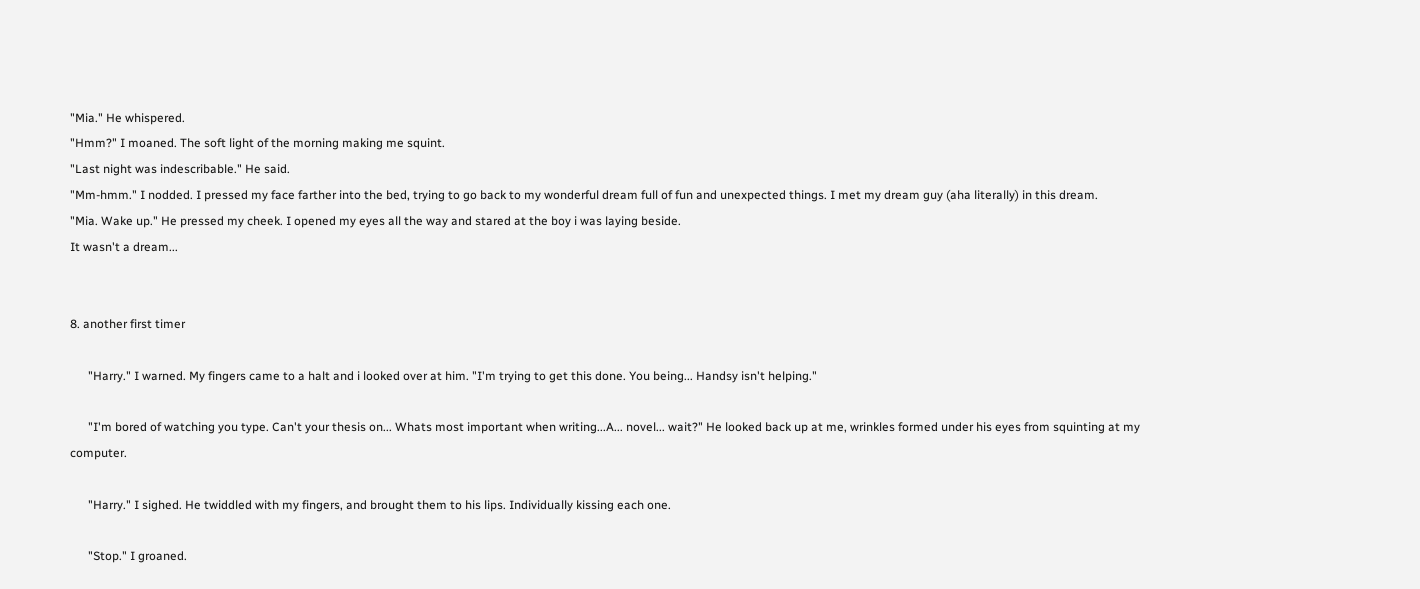"Mia." He whispered.
"Hmm?" I moaned. The soft light of the morning making me squint.
"Last night was indescribable." He said.
"Mm-hmm." I nodded. I pressed my face farther into the bed, trying to go back to my wonderful dream full of fun and unexpected things. I met my dream guy (aha literally) in this dream.
"Mia. Wake up." He pressed my cheek. I opened my eyes all the way and stared at the boy i was laying beside.
It wasn't a dream...


8. another first timer

      "Harry." I warned. My fingers came to a halt and i looked over at him. "I'm trying to get this done. You being... Handsy isn't helping."

      "I'm bored of watching you type. Can't your thesis on... Whats most important when writing...A... novel... wait?" He looked back up at me, wrinkles formed under his eyes from squinting at my computer.

      "Harry." I sighed. He twiddled with my fingers, and brought them to his lips. Individually kissing each one.

      "Stop." I groaned.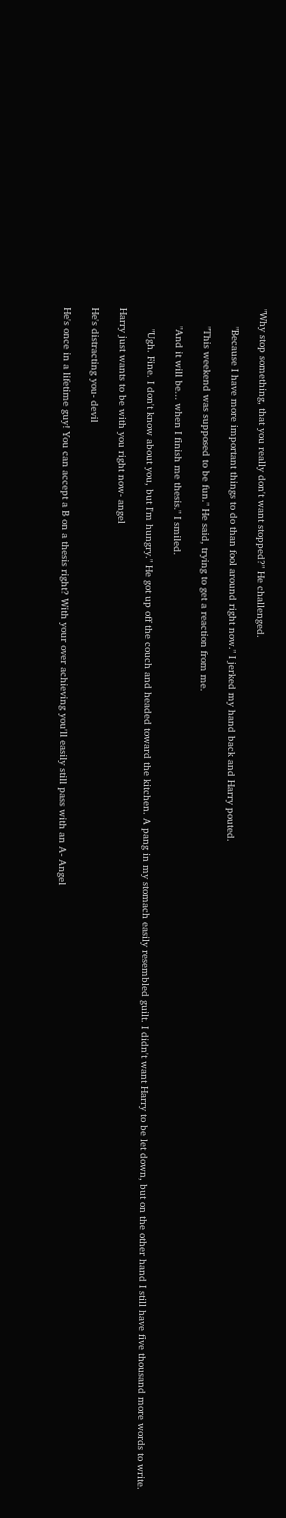"Why stop something, that you really don't want stopped?" He challenged.

      "Because I have more important things to do than fool around right now." I jerked my hand back and Harry pouted.

      "This weekend was supposed to be fun." He said, trying to get a reaction from me.

      "And it will be... when I finish me thesis." I smiled.

       "Ugh. Fine. I don't know about you, but I'm hungry." He got up off the couch and headed toward the kitchen. A pang in my stomach easily resembled guilt. I didn't want Harry to be let down, but on the other hand I still have five thousand more words to write.

Harry just wants to be with you right now- angel

He's distracting you- devil

He's once in a lifetime guy! You can accept a B on a thesis right? With your over achieving you'll easily still pass with an A- Angel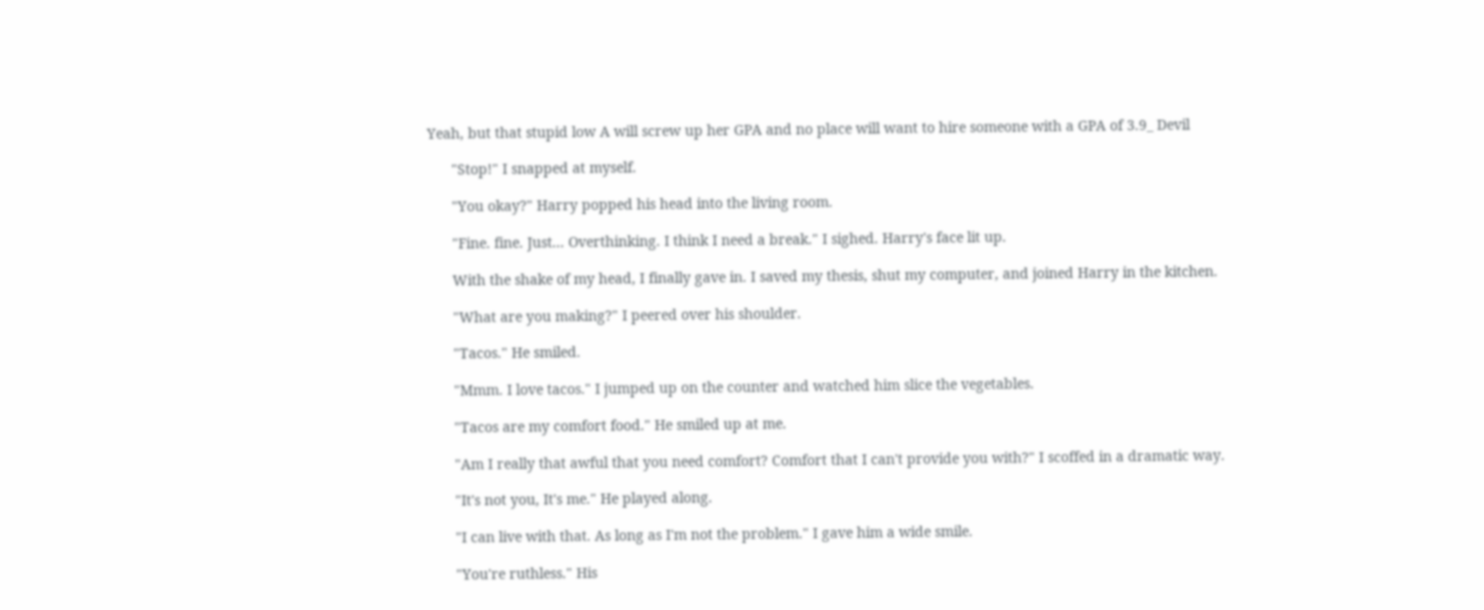Yeah, but that stupid low A will screw up her GPA and no place will want to hire someone with a GPA of 3.9_ Devil

      "Stop!" I snapped at myself.

      "You okay?" Harry popped his head into the living room.

      "Fine. fine. Just... Overthinking. I think I need a break." I sighed. Harry's face lit up.

      With the shake of my head, I finally gave in. I saved my thesis, shut my computer, and joined Harry in the kitchen.

      "What are you making?" I peered over his shoulder.

      "Tacos." He smiled.

      "Mmm. I love tacos." I jumped up on the counter and watched him slice the vegetables.

      "Tacos are my comfort food." He smiled up at me.

      "Am I really that awful that you need comfort? Comfort that I can't provide you with?" I scoffed in a dramatic way.

      "It's not you, It's me." He played along.

      "I can live with that. As long as I'm not the problem." I gave him a wide smile.

      "You're ruthless." His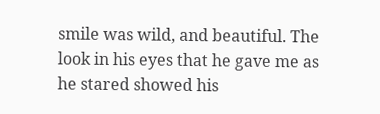smile was wild, and beautiful. The look in his eyes that he gave me as he stared showed his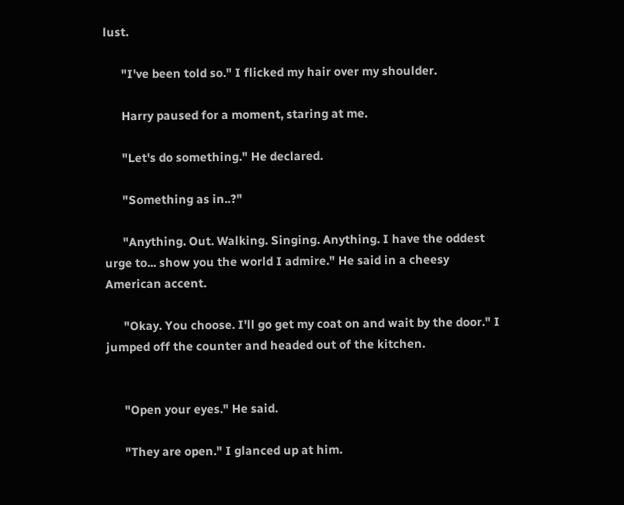lust.

      "I've been told so." I flicked my hair over my shoulder.

      Harry paused for a moment, staring at me.

      "Let's do something." He declared.

      "Something as in..?"

      "Anything. Out. Walking. Singing. Anything. I have the oddest urge to... show you the world I admire." He said in a cheesy American accent.

      "Okay. You choose. I'll go get my coat on and wait by the door." I jumped off the counter and headed out of the kitchen.


      "Open your eyes." He said.

      "They are open." I glanced up at him.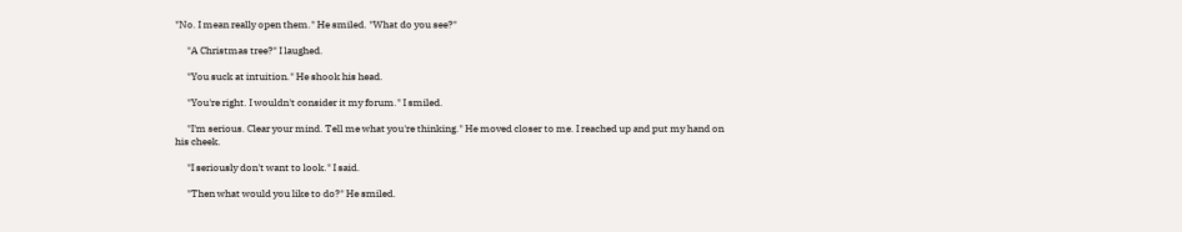"No. I mean really open them." He smiled. "What do you see?"

      "A Christmas tree?" I laughed.

      "You suck at intuition." He shook his head.

      "You're right. I wouldn't consider it my forum." I smiled.

      "I'm serious. Clear your mind. Tell me what you're thinking." He moved closer to me. I reached up and put my hand on his cheek.

      "I seriously don't want to look." I said.

      "Then what would you like to do?" He smiled.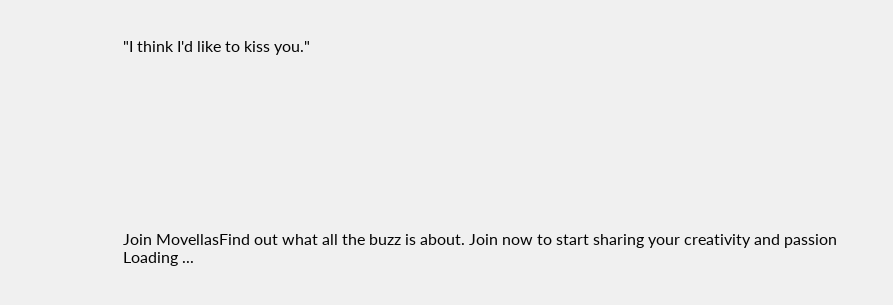"I think I'd like to kiss you."










Join MovellasFind out what all the buzz is about. Join now to start sharing your creativity and passion
Loading ...